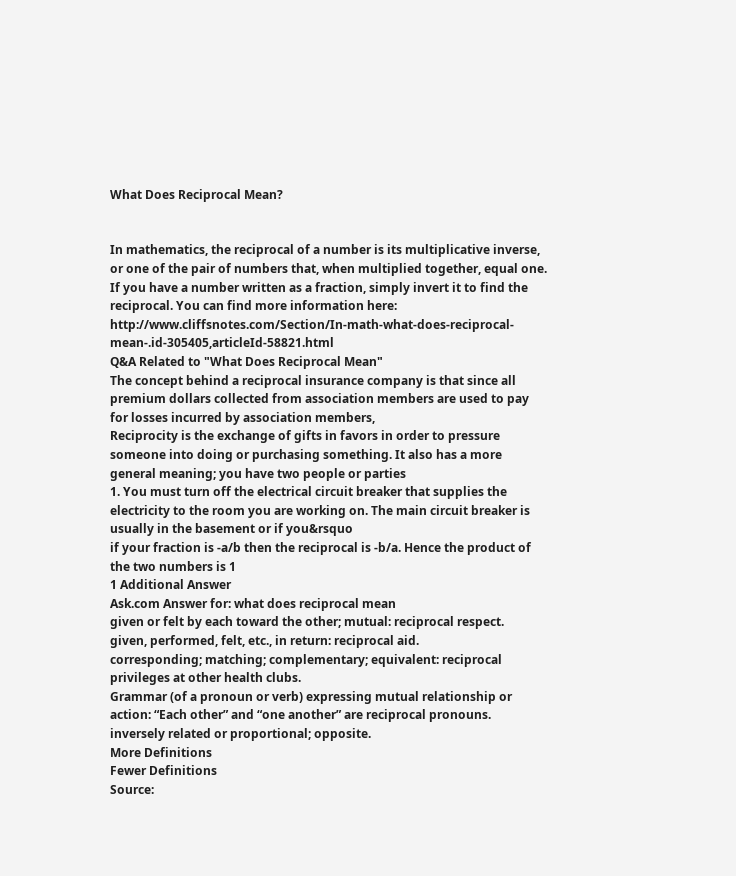What Does Reciprocal Mean?


In mathematics, the reciprocal of a number is its multiplicative inverse, or one of the pair of numbers that, when multiplied together, equal one. If you have a number written as a fraction, simply invert it to find the reciprocal. You can find more information here: http://www.cliffsnotes.com/Section/In-math-what-does-reciprocal-mean-.id-305405,articleId-58821.html
Q&A Related to "What Does Reciprocal Mean"
The concept behind a reciprocal insurance company is that since all premium dollars collected from association members are used to pay for losses incurred by association members,
Reciprocity is the exchange of gifts in favors in order to pressure someone into doing or purchasing something. It also has a more general meaning; you have two people or parties
1. You must turn off the electrical circuit breaker that supplies the electricity to the room you are working on. The main circuit breaker is usually in the basement or if you&rsquo
if your fraction is -a/b then the reciprocal is -b/a. Hence the product of the two numbers is 1
1 Additional Answer
Ask.com Answer for: what does reciprocal mean
given or felt by each toward the other; mutual: reciprocal respect.
given, performed, felt, etc., in return: reciprocal aid.
corresponding; matching; complementary; equivalent: reciprocal privileges at other health clubs.
Grammar (of a pronoun or verb) expressing mutual relationship or action: “Each other” and “one another” are reciprocal pronouns.
inversely related or proportional; opposite.
More Definitions
Fewer Definitions
Source: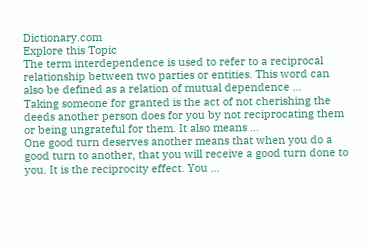Dictionary.com
Explore this Topic
The term interdependence is used to refer to a reciprocal relationship between two parties or entities. This word can also be defined as a relation of mutual dependence ...
Taking someone for granted is the act of not cherishing the deeds another person does for you by not reciprocating them or being ungrateful for them. It also means ...
One good turn deserves another means that when you do a good turn to another, that you will receive a good turn done to you. It is the reciprocity effect. You ...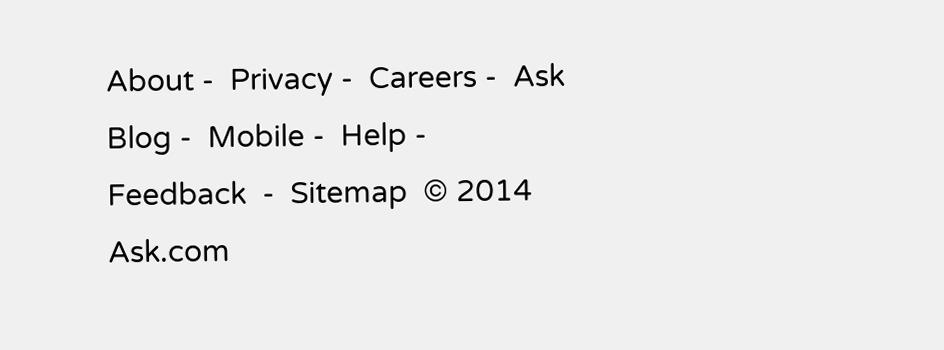About -  Privacy -  Careers -  Ask Blog -  Mobile -  Help -  Feedback  -  Sitemap  © 2014 Ask.com